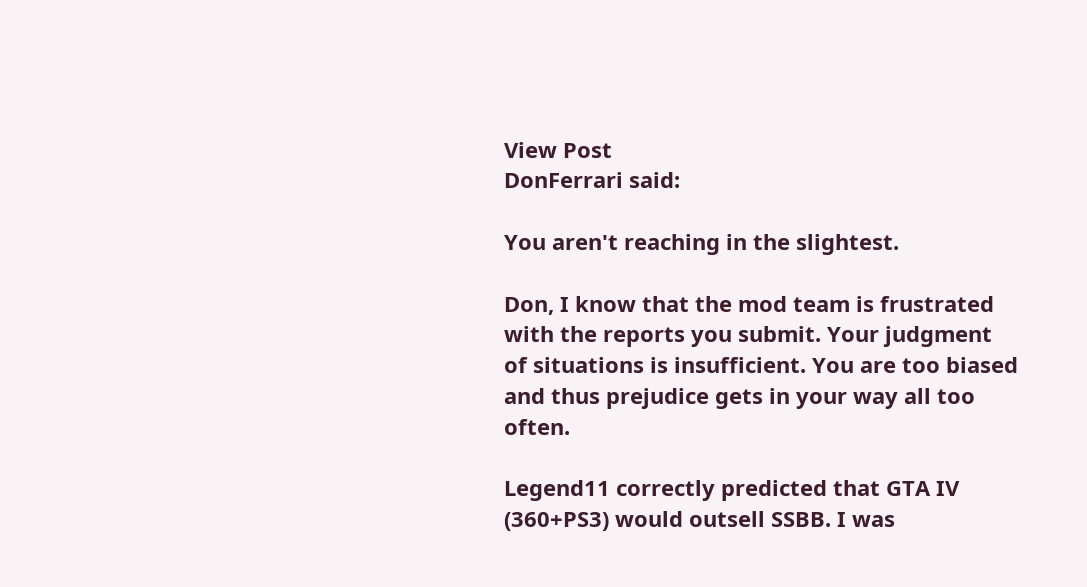View Post
DonFerrari said:

You aren't reaching in the slightest.

Don, I know that the mod team is frustrated with the reports you submit. Your judgment of situations is insufficient. You are too biased and thus prejudice gets in your way all too often.

Legend11 correctly predicted that GTA IV (360+PS3) would outsell SSBB. I was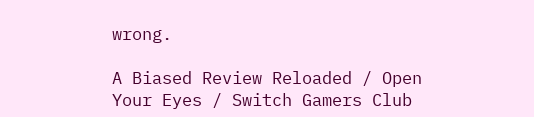wrong.

A Biased Review Reloaded / Open Your Eyes / Switch Gamers Club